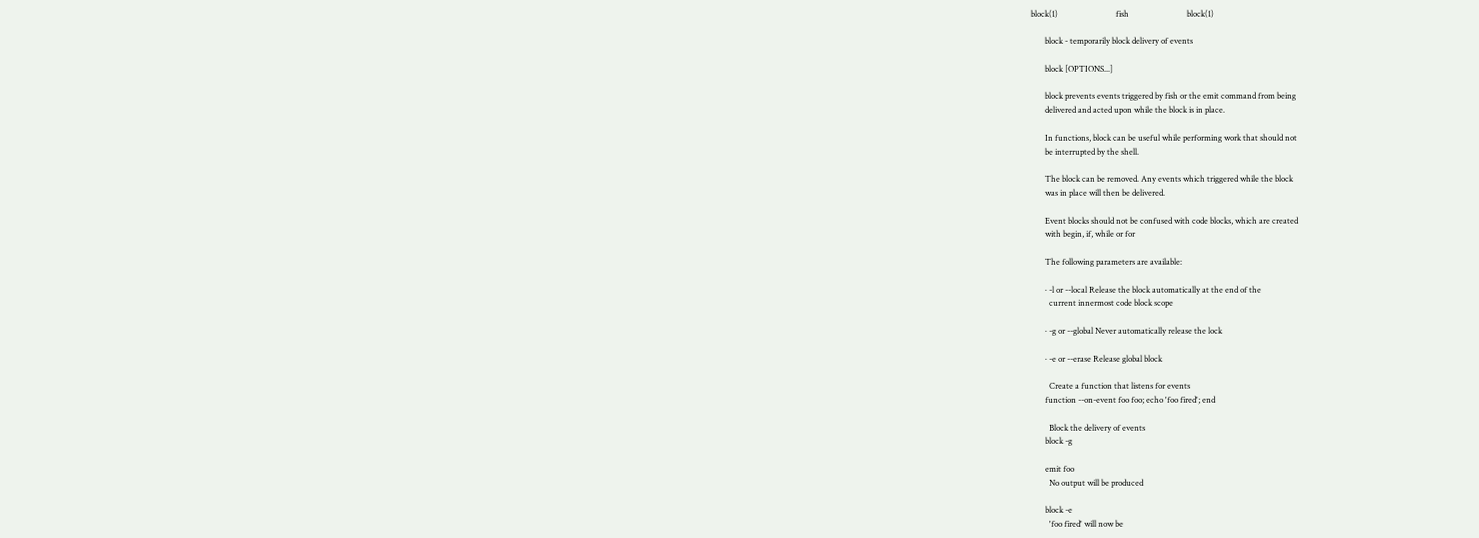block(1)                             fish                             block(1)

       block - temporarily block delivery of events

       block [OPTIONS...]

       block prevents events triggered by fish or the emit command from being
       delivered and acted upon while the block is in place.

       In functions, block can be useful while performing work that should not
       be interrupted by the shell.

       The block can be removed. Any events which triggered while the block
       was in place will then be delivered.

       Event blocks should not be confused with code blocks, which are created
       with begin, if, while or for

       The following parameters are available:

       · -l or --local Release the block automatically at the end of the
         current innermost code block scope

       · -g or --global Never automatically release the lock

       · -e or --erase Release global block

         Create a function that listens for events
       function --on-event foo foo; echo 'foo fired'; end

         Block the delivery of events
       block -g

       emit foo
         No output will be produced

       block -e
         'foo fired' will now be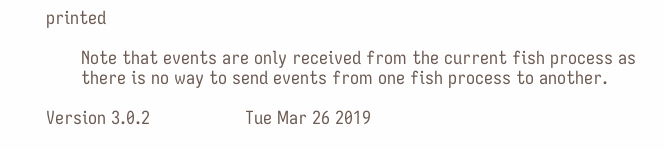printed

       Note that events are only received from the current fish process as
       there is no way to send events from one fish process to another.

Version 3.0.2                   Tue Mar 26 2019